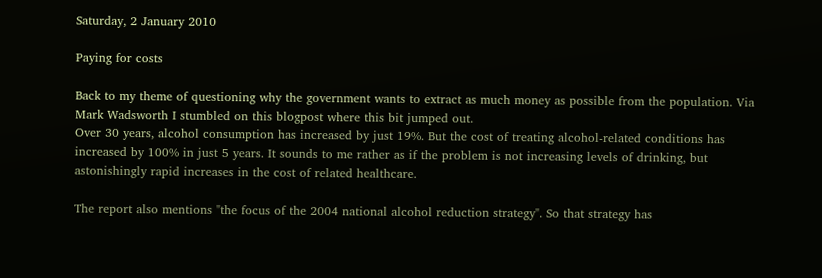Saturday, 2 January 2010

Paying for costs

Back to my theme of questioning why the government wants to extract as much money as possible from the population. Via Mark Wadsworth I stumbled on this blogpost where this bit jumped out.
Over 30 years, alcohol consumption has increased by just 19%. But the cost of treating alcohol-related conditions has increased by 100% in just 5 years. It sounds to me rather as if the problem is not increasing levels of drinking, but astonishingly rapid increases in the cost of related healthcare.

The report also mentions "the focus of the 2004 national alcohol reduction strategy". So that strategy has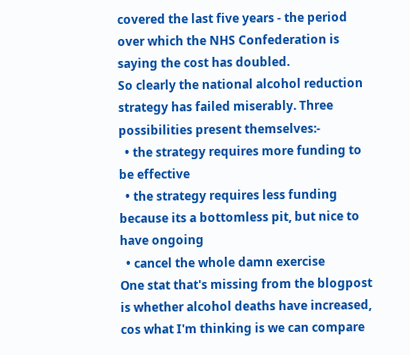covered the last five years - the period over which the NHS Confederation is saying the cost has doubled.
So clearly the national alcohol reduction strategy has failed miserably. Three possibilities present themselves:-
  • the strategy requires more funding to be effective
  • the strategy requires less funding because its a bottomless pit, but nice to have ongoing
  • cancel the whole damn exercise
One stat that's missing from the blogpost is whether alcohol deaths have increased, cos what I'm thinking is we can compare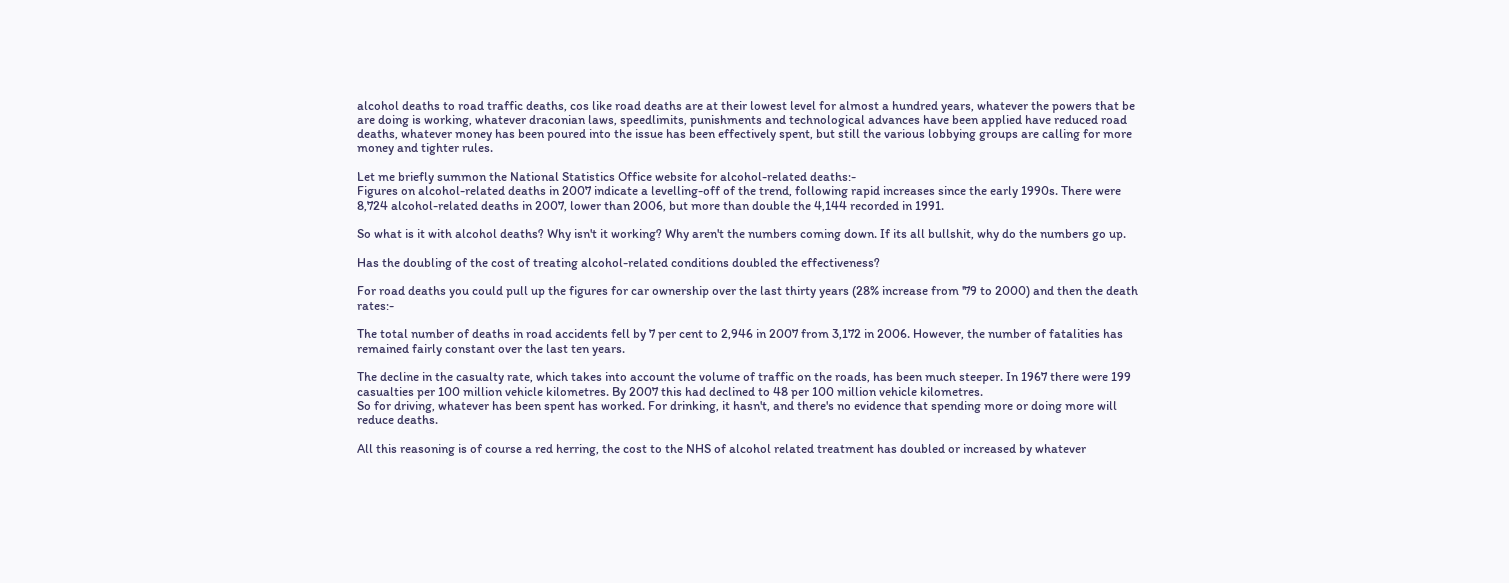alcohol deaths to road traffic deaths, cos like road deaths are at their lowest level for almost a hundred years, whatever the powers that be are doing is working, whatever draconian laws, speedlimits, punishments and technological advances have been applied have reduced road deaths, whatever money has been poured into the issue has been effectively spent, but still the various lobbying groups are calling for more money and tighter rules.

Let me briefly summon the National Statistics Office website for alcohol-related deaths:-
Figures on alcohol-related deaths in 2007 indicate a levelling-off of the trend, following rapid increases since the early 1990s. There were 8,724 alcohol-related deaths in 2007, lower than 2006, but more than double the 4,144 recorded in 1991.

So what is it with alcohol deaths? Why isn't it working? Why aren't the numbers coming down. If its all bullshit, why do the numbers go up.

Has the doubling of the cost of treating alcohol-related conditions doubled the effectiveness?

For road deaths you could pull up the figures for car ownership over the last thirty years (28% increase from '79 to 2000) and then the death rates:-

The total number of deaths in road accidents fell by 7 per cent to 2,946 in 2007 from 3,172 in 2006. However, the number of fatalities has remained fairly constant over the last ten years.

The decline in the casualty rate, which takes into account the volume of traffic on the roads, has been much steeper. In 1967 there were 199 casualties per 100 million vehicle kilometres. By 2007 this had declined to 48 per 100 million vehicle kilometres.
So for driving, whatever has been spent has worked. For drinking, it hasn't, and there's no evidence that spending more or doing more will reduce deaths.

All this reasoning is of course a red herring, the cost to the NHS of alcohol related treatment has doubled or increased by whatever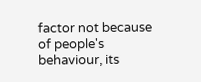factor not because of people's behaviour, its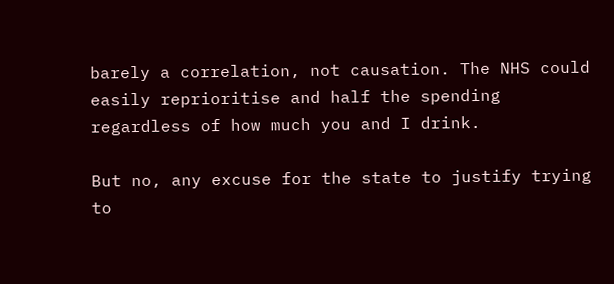barely a correlation, not causation. The NHS could easily reprioritise and half the spending regardless of how much you and I drink.

But no, any excuse for the state to justify trying to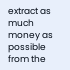extract as much money as possible from the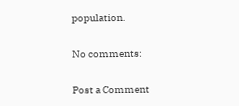population.

No comments:

Post a Comment